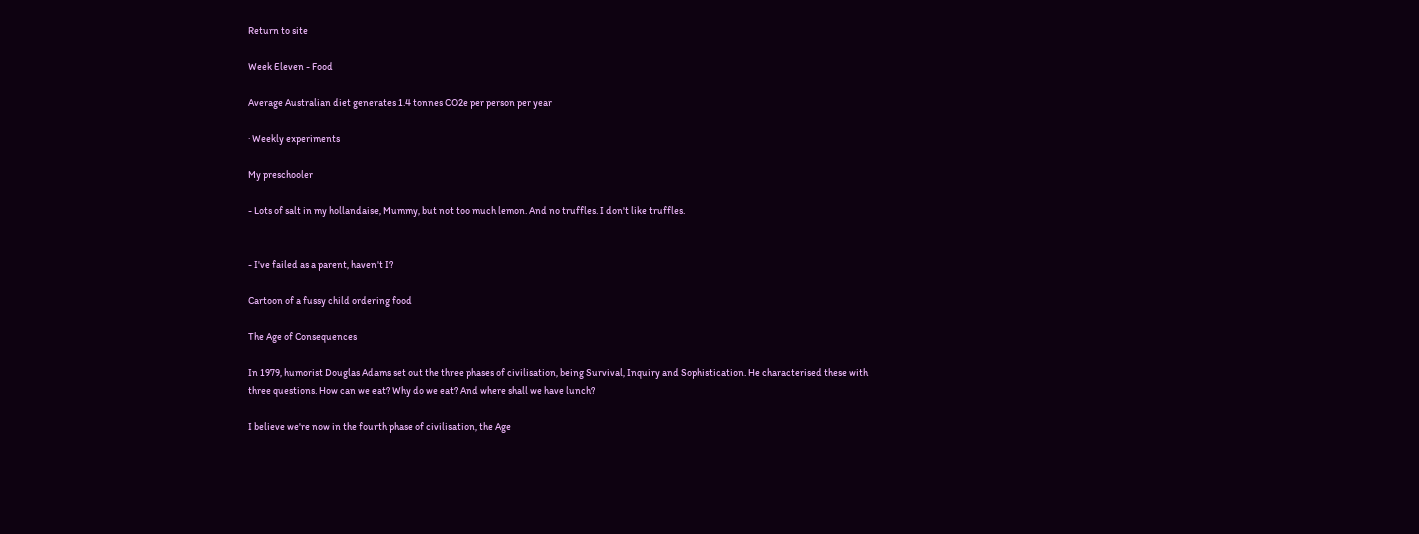Return to site

Week Eleven - Food

Average Australian diet generates 1.4 tonnes CO2e per person per year

· Weekly experiments

My preschooler

- Lots of salt in my hollandaise, Mummy, but not too much lemon. And no truffles. I don't like truffles.


- I've failed as a parent, haven't I?

Cartoon of a fussy child ordering food

The Age of Consequences

In 1979, humorist Douglas Adams set out the three phases of civilisation, being Survival, Inquiry and Sophistication. He characterised these with three questions. How can we eat? Why do we eat? And where shall we have lunch?

I believe we're now in the fourth phase of civilisation, the Age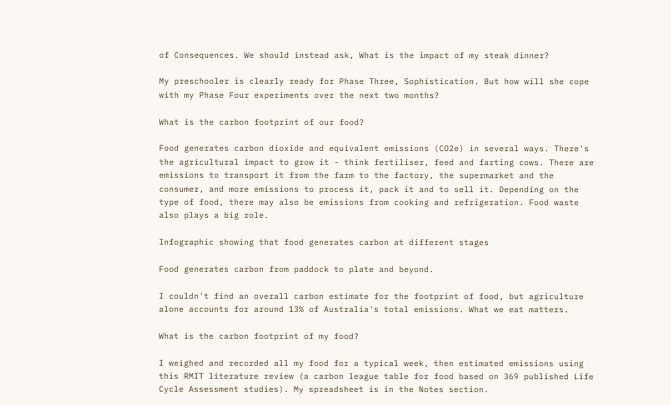of Consequences. We should instead ask, What is the impact of my steak dinner?

My preschooler is clearly ready for Phase Three, Sophistication. But how will she cope with my Phase Four experiments over the next two months?

What is the carbon footprint of our food?

Food generates carbon dioxide and equivalent emissions (CO2e) in several ways. There's the agricultural impact to grow it - think fertiliser, feed and farting cows. There are emissions to transport it from the farm to the factory, the supermarket and the consumer, and more emissions to process it, pack it and to sell it. Depending on the type of food, there may also be emissions from cooking and refrigeration. Food waste also plays a big role.

Infographic showing that food generates carbon at different stages

Food generates carbon from paddock to plate and beyond.

I couldn't find an overall carbon estimate for the footprint of food, but agriculture alone accounts for around 13% of Australia's total emissions. What we eat matters.

What is the carbon footprint of my food?

I weighed and recorded all my food for a typical week, then estimated emissions using this RMIT literature review (a carbon league table for food based on 369 published Life Cycle Assessment studies). My spreadsheet is in the Notes section.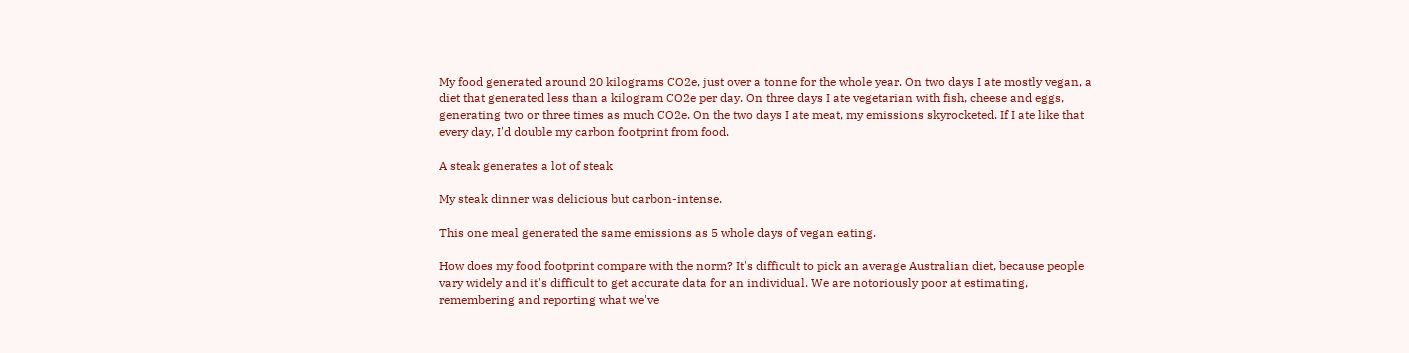My food generated around 20 kilograms CO2e, just over a tonne for the whole year. On two days I ate mostly vegan, a diet that generated less than a kilogram CO2e per day. On three days I ate vegetarian with fish, cheese and eggs, generating two or three times as much CO2e. On the two days I ate meat, my emissions skyrocketed. If I ate like that every day, I'd double my carbon footprint from food.

A steak generates a lot of steak

My steak dinner was delicious but carbon-intense.

This one meal generated the same emissions as 5 whole days of vegan eating.

How does my food footprint compare with the norm? It's difficult to pick an average Australian diet, because people vary widely and it's difficult to get accurate data for an individual. We are notoriously poor at estimating, remembering and reporting what we've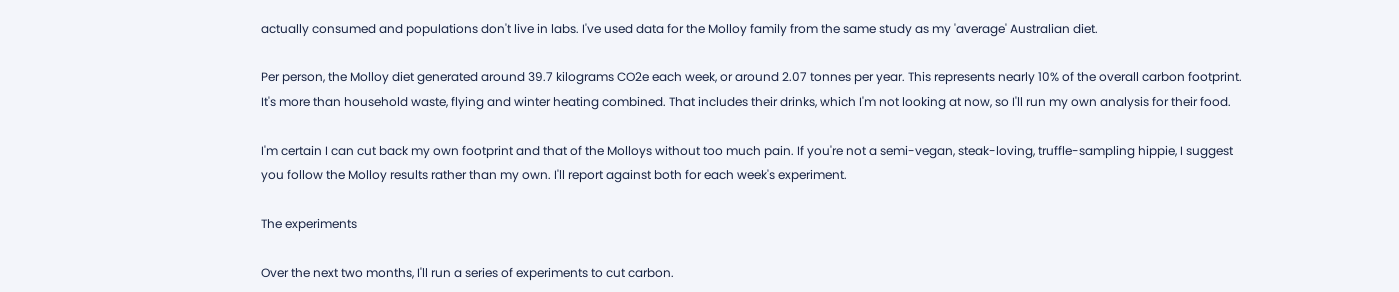actually consumed and populations don't live in labs. I've used data for the Molloy family from the same study as my 'average' Australian diet.

Per person, the Molloy diet generated around 39.7 kilograms CO2e each week, or around 2.07 tonnes per year. This represents nearly 10% of the overall carbon footprint. It's more than household waste, flying and winter heating combined. That includes their drinks, which I'm not looking at now, so I'll run my own analysis for their food.

I'm certain I can cut back my own footprint and that of the Molloys without too much pain. If you're not a semi-vegan, steak-loving, truffle-sampling hippie, I suggest you follow the Molloy results rather than my own. I'll report against both for each week's experiment.

The experiments

Over the next two months, I'll run a series of experiments to cut carbon.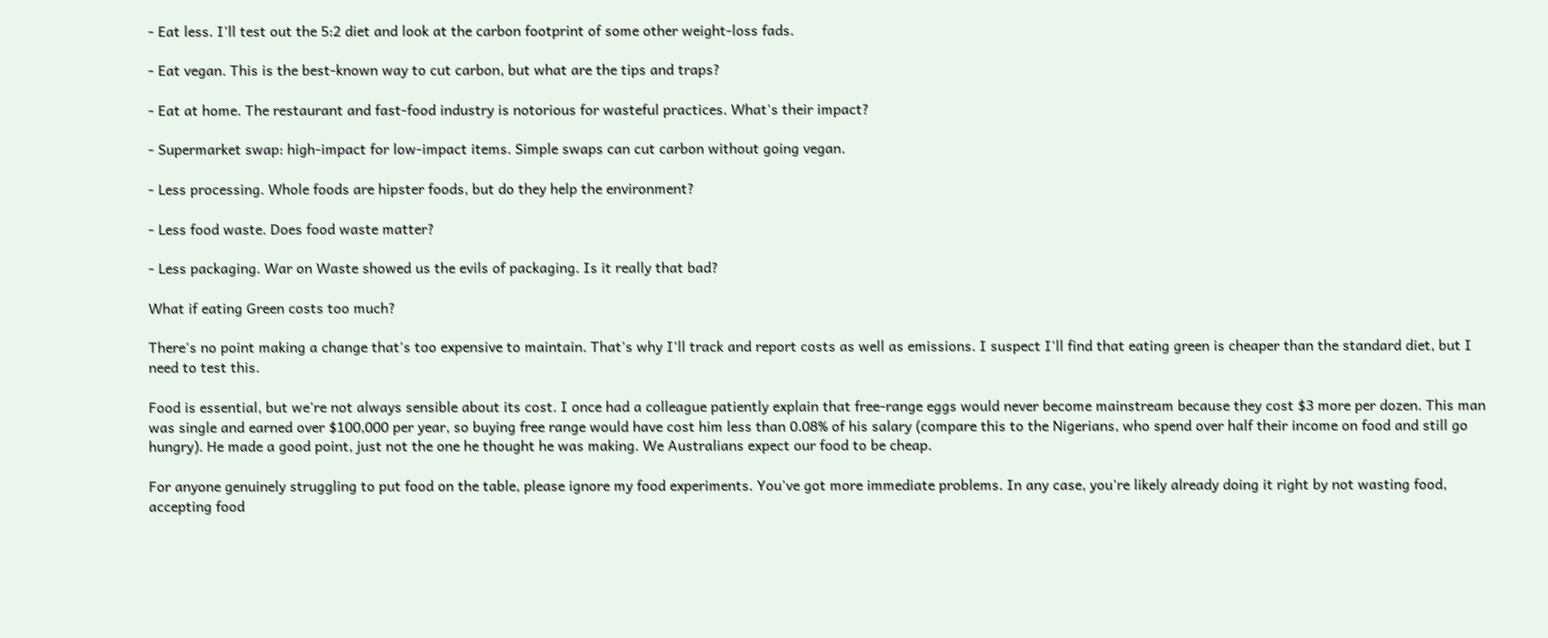- Eat less. I'll test out the 5:2 diet and look at the carbon footprint of some other weight-loss fads.

- Eat vegan. This is the best-known way to cut carbon, but what are the tips and traps?

- Eat at home. The restaurant and fast-food industry is notorious for wasteful practices. What's their impact?

- Supermarket swap: high-impact for low-impact items. Simple swaps can cut carbon without going vegan.

- Less processing. Whole foods are hipster foods, but do they help the environment?

- Less food waste. Does food waste matter?

- Less packaging. War on Waste showed us the evils of packaging. Is it really that bad?

What if eating Green costs too much?

There's no point making a change that's too expensive to maintain. That's why I'll track and report costs as well as emissions. I suspect I'll find that eating green is cheaper than the standard diet, but I need to test this.

Food is essential, but we're not always sensible about its cost. I once had a colleague patiently explain that free-range eggs would never become mainstream because they cost $3 more per dozen. This man was single and earned over $100,000 per year, so buying free range would have cost him less than 0.08% of his salary (compare this to the Nigerians, who spend over half their income on food and still go hungry). He made a good point, just not the one he thought he was making. We Australians expect our food to be cheap.

For anyone genuinely struggling to put food on the table, please ignore my food experiments. You've got more immediate problems. In any case, you're likely already doing it right by not wasting food, accepting food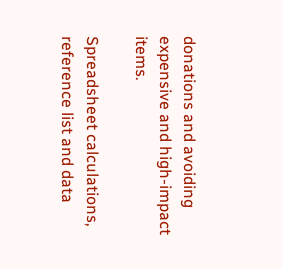donations and avoiding expensive and high-impact items.

Spreadsheet calculations, reference list and data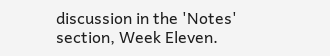discussion in the 'Notes' section, Week Eleven.